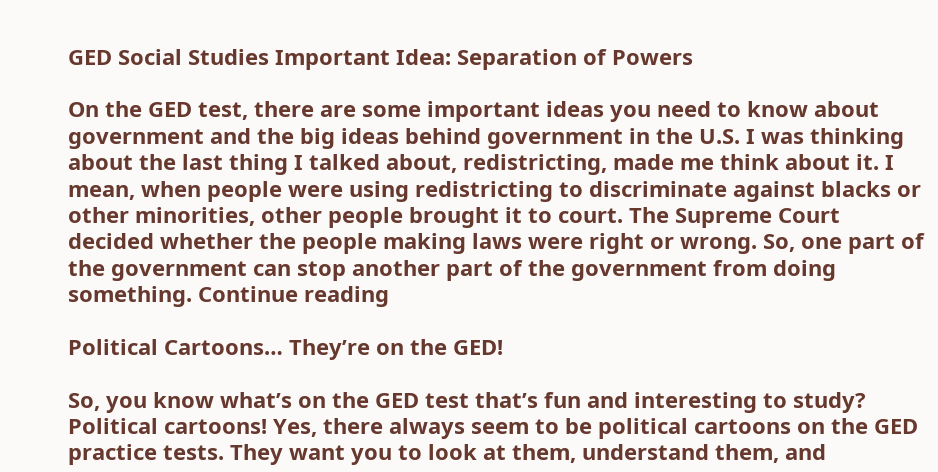GED Social Studies Important Idea: Separation of Powers

On the GED test, there are some important ideas you need to know about government and the big ideas behind government in the U.S. I was thinking about the last thing I talked about, redistricting, made me think about it. I mean, when people were using redistricting to discriminate against blacks or other minorities, other people brought it to court. The Supreme Court decided whether the people making laws were right or wrong. So, one part of the government can stop another part of the government from doing something. Continue reading

Political Cartoons… They’re on the GED!

So, you know what’s on the GED test that’s fun and interesting to study? Political cartoons! Yes, there always seem to be political cartoons on the GED practice tests. They want you to look at them, understand them, and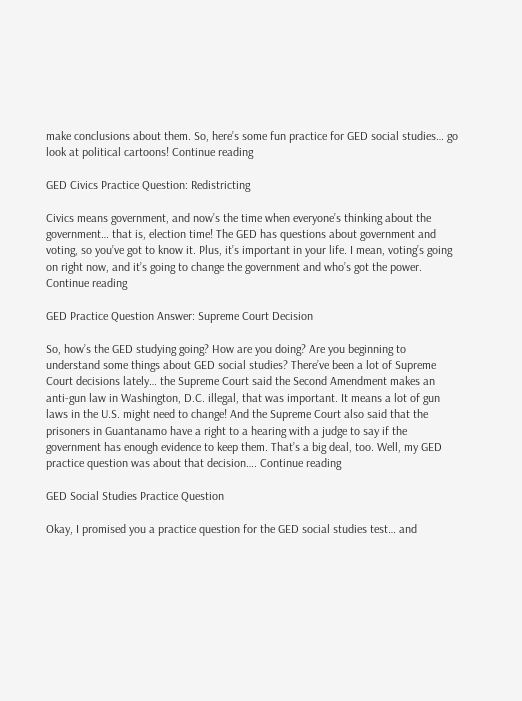make conclusions about them. So, here’s some fun practice for GED social studies… go look at political cartoons! Continue reading

GED Civics Practice Question: Redistricting

Civics means government, and now’s the time when everyone’s thinking about the government… that is, election time! The GED has questions about government and voting, so you’ve got to know it. Plus, it’s important in your life. I mean, voting’s going on right now, and it’s going to change the government and who’s got the power.
Continue reading

GED Practice Question Answer: Supreme Court Decision

So, how’s the GED studying going? How are you doing? Are you beginning to understand some things about GED social studies? There’ve been a lot of Supreme Court decisions lately… the Supreme Court said the Second Amendment makes an anti-gun law in Washington, D.C. illegal, that was important. It means a lot of gun laws in the U.S. might need to change! And the Supreme Court also said that the prisoners in Guantanamo have a right to a hearing with a judge to say if the government has enough evidence to keep them. That’s a big deal, too. Well, my GED practice question was about that decision…. Continue reading

GED Social Studies Practice Question

Okay, I promised you a practice question for the GED social studies test… and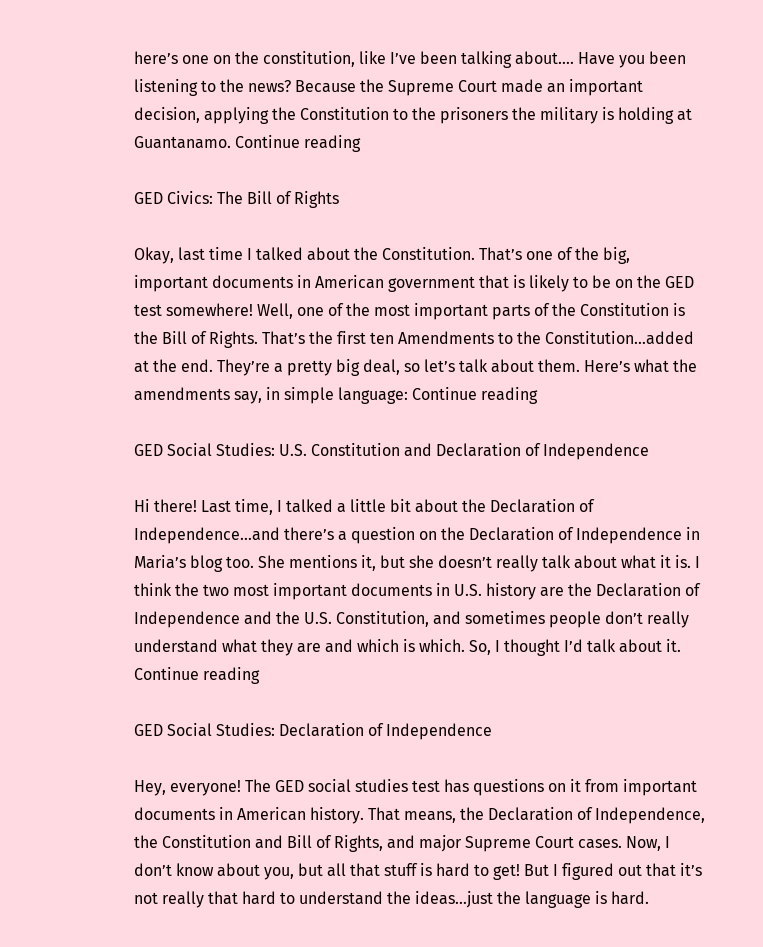here’s one on the constitution, like I’ve been talking about…. Have you been listening to the news? Because the Supreme Court made an important decision, applying the Constitution to the prisoners the military is holding at Guantanamo. Continue reading

GED Civics: The Bill of Rights

Okay, last time I talked about the Constitution. That’s one of the big, important documents in American government that is likely to be on the GED test somewhere! Well, one of the most important parts of the Constitution is the Bill of Rights. That’s the first ten Amendments to the Constitution…added at the end. They’re a pretty big deal, so let’s talk about them. Here’s what the amendments say, in simple language: Continue reading

GED Social Studies: U.S. Constitution and Declaration of Independence

Hi there! Last time, I talked a little bit about the Declaration of Independence…and there’s a question on the Declaration of Independence in Maria’s blog too. She mentions it, but she doesn’t really talk about what it is. I think the two most important documents in U.S. history are the Declaration of Independence and the U.S. Constitution, and sometimes people don’t really understand what they are and which is which. So, I thought I’d talk about it. Continue reading

GED Social Studies: Declaration of Independence

Hey, everyone! The GED social studies test has questions on it from important documents in American history. That means, the Declaration of Independence, the Constitution and Bill of Rights, and major Supreme Court cases. Now, I don’t know about you, but all that stuff is hard to get! But I figured out that it’s not really that hard to understand the ideas…just the language is hard.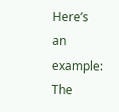Here’s an example: The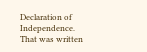Declaration of Independence. That was written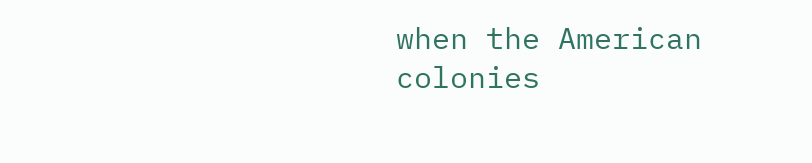when the American colonies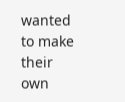wanted to make their own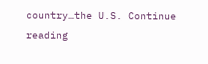country…the U.S. Continue reading